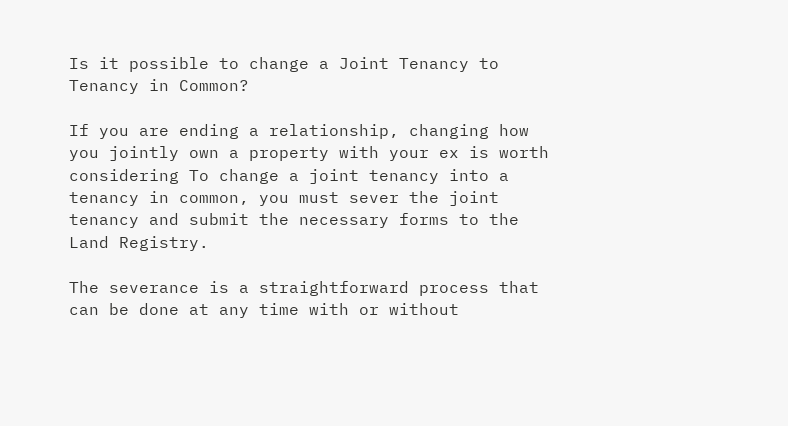Is it possible to change a Joint Tenancy to Tenancy in Common?

If you are ending a relationship, changing how you jointly own a property with your ex is worth considering To change a joint tenancy into a tenancy in common, you must sever the joint tenancy and submit the necessary forms to the Land Registry.

The severance is a straightforward process that can be done at any time with or without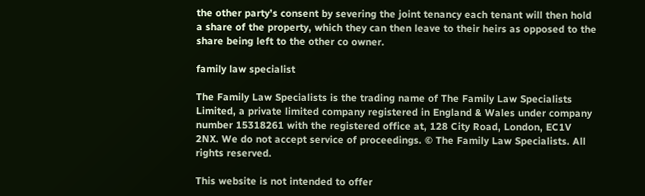the other party’s consent by severing the joint tenancy each tenant will then hold a share of the property, which they can then leave to their heirs as opposed to the share being left to the other co owner.

family law specialist

The Family Law Specialists is the trading name of The Family Law Specialists Limited, a private limited company registered in England & Wales under company number 15318261 with the registered office at, 128 City Road, London, EC1V 2NX. We do not accept service of proceedings. © The Family Law Specialists. All rights reserved.

This website is not intended to offer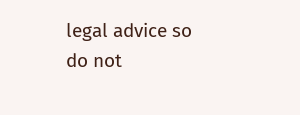legal advice so do not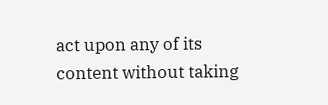act upon any of its content without taking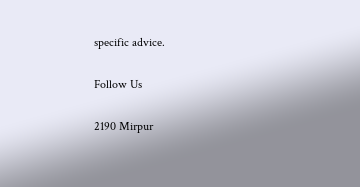specific advice.

Follow Us

2190 Mirpur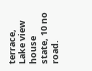terrace, Lake view house state, 10 no road.